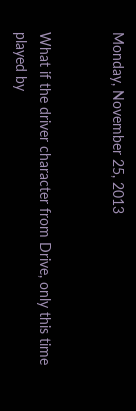Monday, November 25, 2013


What if the driver character from Drive, only this time played by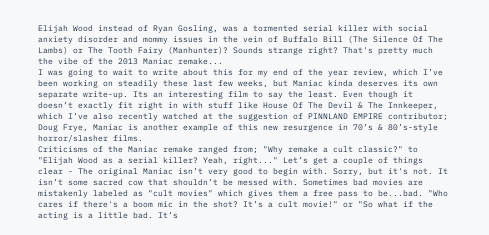Elijah Wood instead of Ryan Gosling, was a tormented serial killer with social anxiety disorder and mommy issues in the vein of Buffalo Bill (The Silence Of The Lambs) or The Tooth Fairy (Manhunter)? Sounds strange right? That's pretty much the vibe of the 2013 Maniac remake...
I was going to wait to write about this for my end of the year review, which I’ve been working on steadily these last few weeks, but Maniac kinda deserves its own separate write-up. Its an interesting film to say the least. Even though it doesn’t exactly fit right in with stuff like House Of The Devil & The Innkeeper, which I’ve also recently watched at the suggestion of PINNLAND EMPIRE contributor; Doug Frye, Maniac is another example of this new resurgence in 70’s & 80’s-style horror/slasher films.
Criticisms of the Maniac remake ranged from; "Why remake a cult classic?" to "Elijah Wood as a serial killer? Yeah, right..." Let’s get a couple of things clear - The original Maniac isn’t very good to begin with. Sorry, but it's not. It isn’t some sacred cow that shouldn’t be messed with. Sometimes bad movies are mistakenly labeled as "cult movies" which gives them a free pass to be...bad. "Who cares if there's a boom mic in the shot? It’s a cult movie!" or "So what if the acting is a little bad. It’s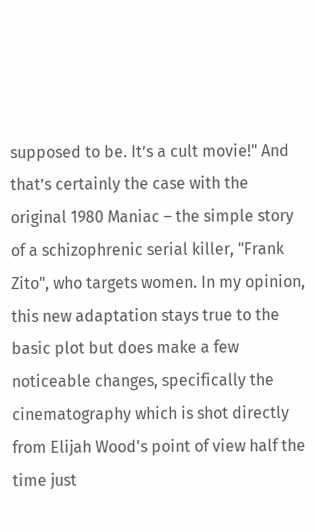supposed to be. It’s a cult movie!" And that’s certainly the case with the original 1980 Maniac – the simple story of a schizophrenic serial killer, "Frank Zito", who targets women. In my opinion, this new adaptation stays true to the basic plot but does make a few noticeable changes, specifically the cinematography which is shot directly from Elijah Wood's point of view half the time just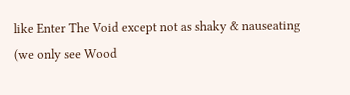like Enter The Void except not as shaky & nauseating (we only see Wood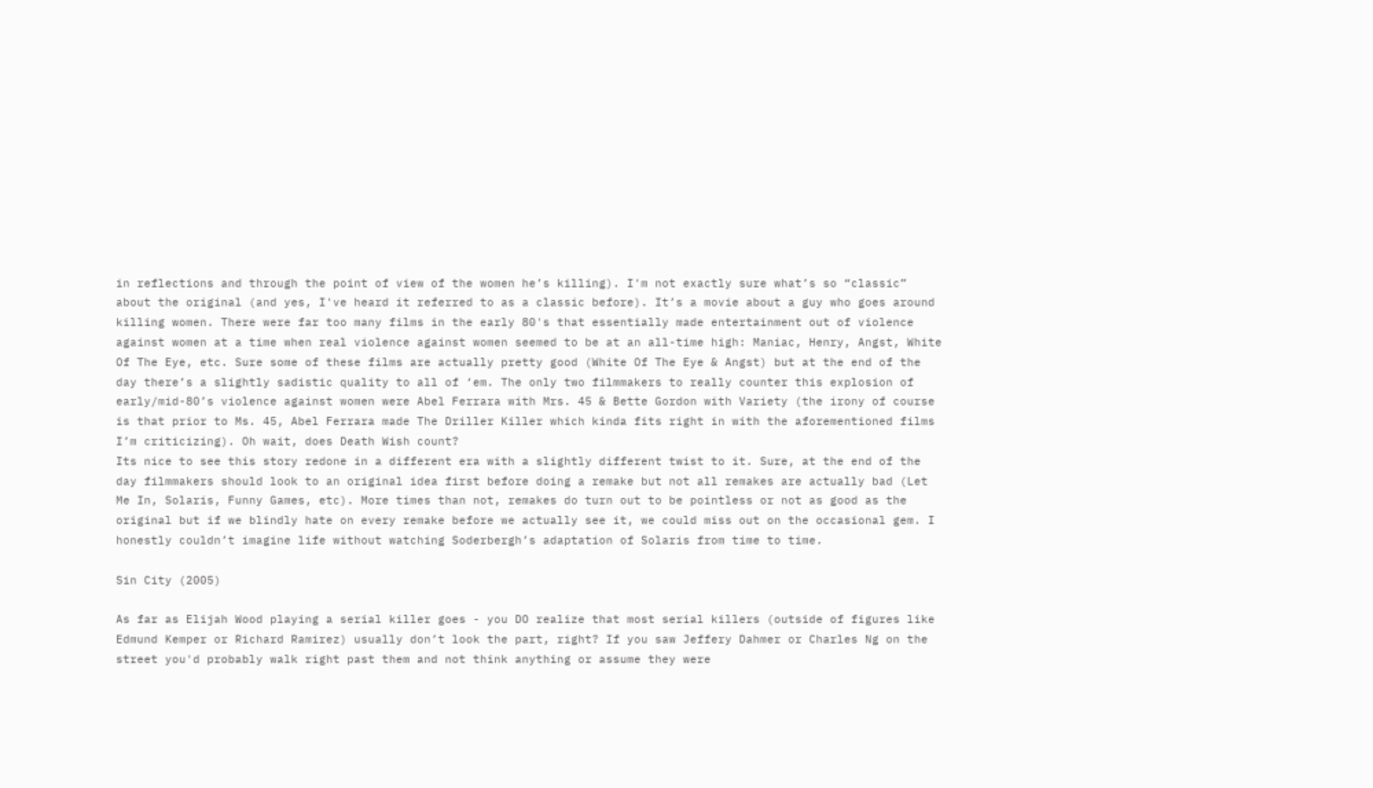in reflections and through the point of view of the women he’s killing). I'm not exactly sure what’s so “classic” about the original (and yes, I've heard it referred to as a classic before). It’s a movie about a guy who goes around killing women. There were far too many films in the early 80's that essentially made entertainment out of violence against women at a time when real violence against women seemed to be at an all-time high: Maniac, Henry, Angst, White Of The Eye, etc. Sure some of these films are actually pretty good (White Of The Eye & Angst) but at the end of the day there’s a slightly sadistic quality to all of ‘em. The only two filmmakers to really counter this explosion of early/mid-80’s violence against women were Abel Ferrara with Mrs. 45 & Bette Gordon with Variety (the irony of course is that prior to Ms. 45, Abel Ferrara made The Driller Killer which kinda fits right in with the aforementioned films I’m criticizing). Oh wait, does Death Wish count?
Its nice to see this story redone in a different era with a slightly different twist to it. Sure, at the end of the day filmmakers should look to an original idea first before doing a remake but not all remakes are actually bad (Let Me In, Solaris, Funny Games, etc). More times than not, remakes do turn out to be pointless or not as good as the original but if we blindly hate on every remake before we actually see it, we could miss out on the occasional gem. I honestly couldn’t imagine life without watching Soderbergh’s adaptation of Solaris from time to time.

Sin City (2005)

As far as Elijah Wood playing a serial killer goes - you DO realize that most serial killers (outside of figures like Edmund Kemper or Richard Ramirez) usually don’t look the part, right? If you saw Jeffery Dahmer or Charles Ng on the street you'd probably walk right past them and not think anything or assume they were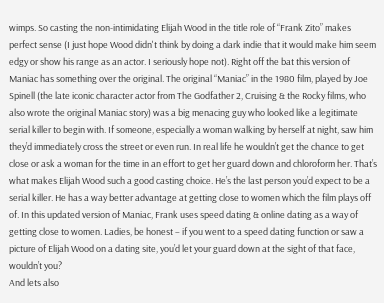wimps. So casting the non-intimidating Elijah Wood in the title role of “Frank Zito” makes perfect sense (I just hope Wood didn't think by doing a dark indie that it would make him seem edgy or show his range as an actor. I seriously hope not). Right off the bat this version of Maniac has something over the original. The original “Maniac” in the 1980 film, played by Joe Spinell (the late iconic character actor from The Godfather 2, Cruising & the Rocky films, who also wrote the original Maniac story) was a big menacing guy who looked like a legitimate serial killer to begin with. If someone, especially a woman walking by herself at night, saw him they’d immediately cross the street or even run. In real life he wouldn’t get the chance to get close or ask a woman for the time in an effort to get her guard down and chloroform her. That’s what makes Elijah Wood such a good casting choice. He’s the last person you’d expect to be a serial killer. He has a way better advantage at getting close to women which the film plays off of. In this updated version of Maniac, Frank uses speed dating & online dating as a way of getting close to women. Ladies, be honest – if you went to a speed dating function or saw a picture of Elijah Wood on a dating site, you’d let your guard down at the sight of that face, wouldn’t you?
And lets also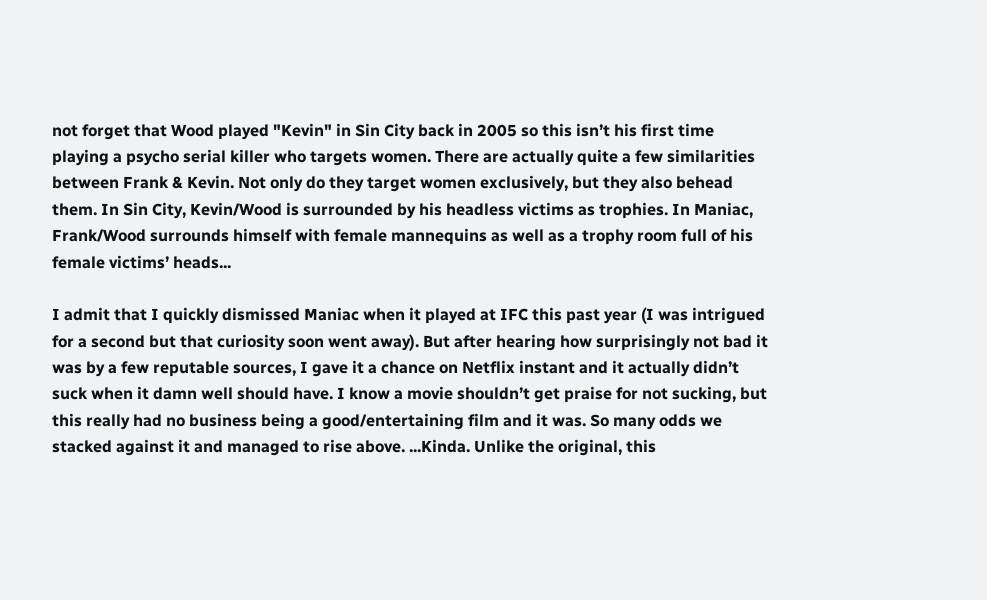not forget that Wood played "Kevin" in Sin City back in 2005 so this isn’t his first time playing a psycho serial killer who targets women. There are actually quite a few similarities between Frank & Kevin. Not only do they target women exclusively, but they also behead them. In Sin City, Kevin/Wood is surrounded by his headless victims as trophies. In Maniac, Frank/Wood surrounds himself with female mannequins as well as a trophy room full of his female victims’ heads...

I admit that I quickly dismissed Maniac when it played at IFC this past year (I was intrigued for a second but that curiosity soon went away). But after hearing how surprisingly not bad it was by a few reputable sources, I gave it a chance on Netflix instant and it actually didn’t suck when it damn well should have. I know a movie shouldn’t get praise for not sucking, but this really had no business being a good/entertaining film and it was. So many odds we stacked against it and managed to rise above. ...Kinda. Unlike the original, this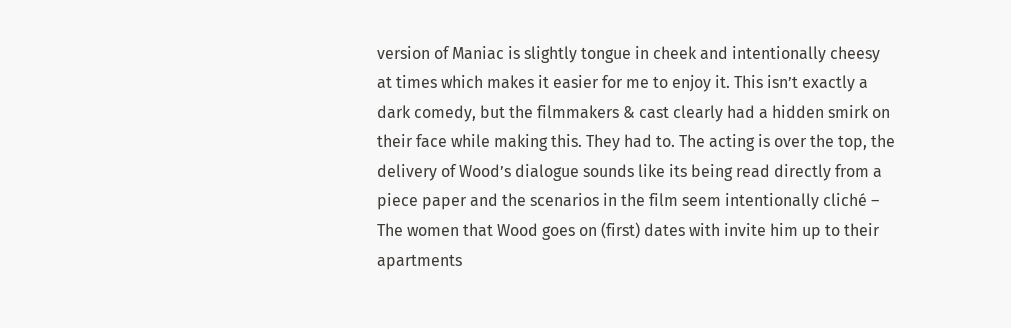version of Maniac is slightly tongue in cheek and intentionally cheesy at times which makes it easier for me to enjoy it. This isn’t exactly a dark comedy, but the filmmakers & cast clearly had a hidden smirk on their face while making this. They had to. The acting is over the top, the delivery of Wood’s dialogue sounds like its being read directly from a piece paper and the scenarios in the film seem intentionally cliché – The women that Wood goes on (first) dates with invite him up to their apartments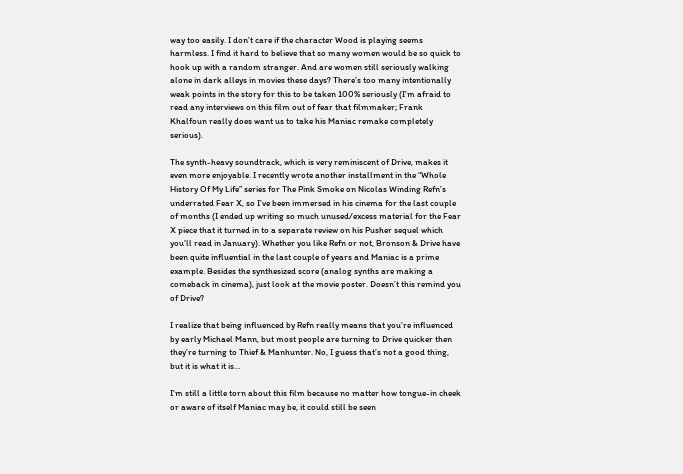way too easily. I don’t care if the character Wood is playing seems harmless. I find it hard to believe that so many women would be so quick to hook up with a random stranger. And are women still seriously walking alone in dark alleys in movies these days? There’s too many intentionally weak points in the story for this to be taken 100% seriously (I’m afraid to read any interviews on this film out of fear that filmmaker; Frank Khalfoun really does want us to take his Maniac remake completely serious).

The synth-heavy soundtrack, which is very reminiscent of Drive, makes it even more enjoyable. I recently wrote another installment in the “Whole History Of My Life” series for The Pink Smoke on Nicolas Winding Refn’s underrated Fear X, so I’ve been immersed in his cinema for the last couple of months (I ended up writing so much unused/excess material for the Fear X piece that it turned in to a separate review on his Pusher sequel which you’ll read in January). Whether you like Refn or not, Bronson & Drive have been quite influential in the last couple of years and Maniac is a prime example. Besides the synthesized score (analog synths are making a comeback in cinema), just look at the movie poster. Doesn’t this remind you of Drive?

I realize that being influenced by Refn really means that you’re influenced by early Michael Mann, but most people are turning to Drive quicker then they’re turning to Thief & Manhunter. No, I guess that’s not a good thing, but it is what it is…

I'm still a little torn about this film because no matter how tongue-in cheek or aware of itself Maniac may be, it could still be seen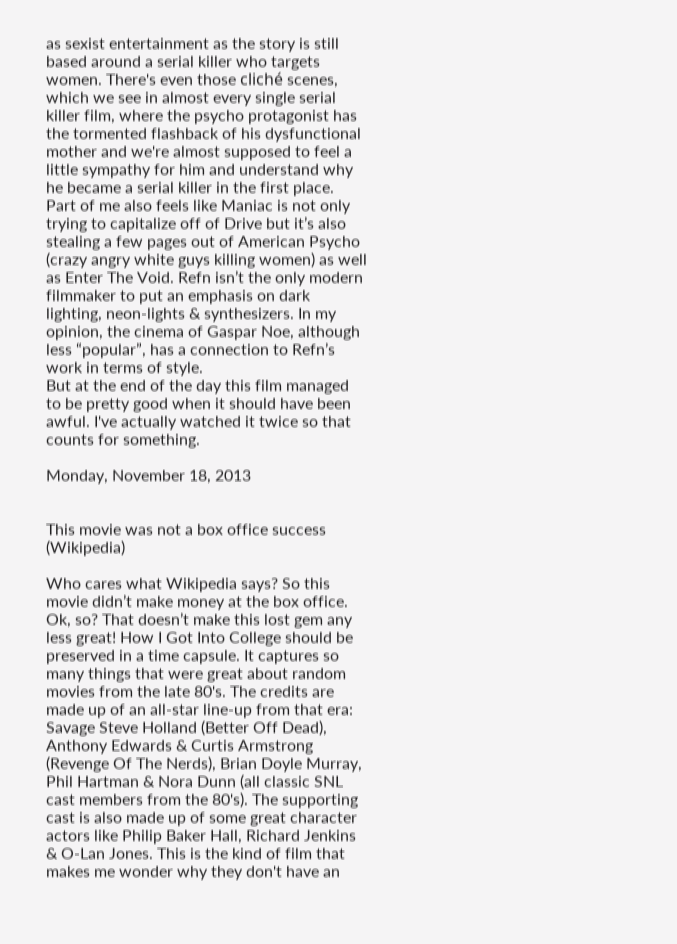as sexist entertainment as the story is still based around a serial killer who targets women. There's even those cliché scenes, which we see in almost every single serial killer film, where the psycho protagonist has the tormented flashback of his dysfunctional mother and we're almost supposed to feel a little sympathy for him and understand why he became a serial killer in the first place. Part of me also feels like Maniac is not only trying to capitalize off of Drive but it’s also stealing a few pages out of American Psycho (crazy angry white guys killing women) as well as Enter The Void. Refn isn’t the only modern filmmaker to put an emphasis on dark lighting, neon-lights & synthesizers. In my opinion, the cinema of Gaspar Noe, although less “popular”, has a connection to Refn’s work in terms of style.
But at the end of the day this film managed to be pretty good when it should have been awful. I've actually watched it twice so that counts for something.

Monday, November 18, 2013


This movie was not a box office success (Wikipedia)

Who cares what Wikipedia says? So this movie didn’t make money at the box office. Ok, so? That doesn’t make this lost gem any less great! How I Got Into College should be preserved in a time capsule. It captures so many things that were great about random movies from the late 80's. The credits are made up of an all-star line-up from that era: Savage Steve Holland (Better Off Dead), Anthony Edwards & Curtis Armstrong (Revenge Of The Nerds), Brian Doyle Murray, Phil Hartman & Nora Dunn (all classic SNL cast members from the 80's). The supporting cast is also made up of some great character actors like Philip Baker Hall, Richard Jenkins & O-Lan Jones. This is the kind of film that makes me wonder why they don't have an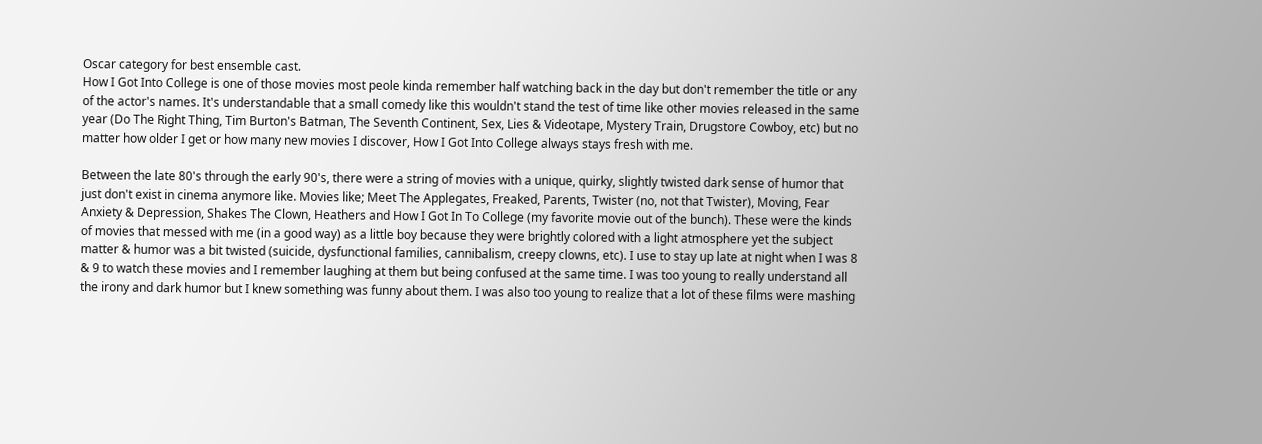Oscar category for best ensemble cast.
How I Got Into College is one of those movies most peole kinda remember half watching back in the day but don't remember the title or any of the actor's names. It's understandable that a small comedy like this wouldn't stand the test of time like other movies released in the same year (Do The Right Thing, Tim Burton's Batman, The Seventh Continent, Sex, Lies & Videotape, Mystery Train, Drugstore Cowboy, etc) but no matter how older I get or how many new movies I discover, How I Got Into College always stays fresh with me.

Between the late 80's through the early 90's, there were a string of movies with a unique, quirky, slightly twisted dark sense of humor that just don't exist in cinema anymore like. Movies like; Meet The Applegates, Freaked, Parents, Twister (no, not that Twister), Moving, Fear Anxiety & Depression, Shakes The Clown, Heathers and How I Got In To College (my favorite movie out of the bunch). These were the kinds of movies that messed with me (in a good way) as a little boy because they were brightly colored with a light atmosphere yet the subject matter & humor was a bit twisted (suicide, dysfunctional families, cannibalism, creepy clowns, etc). I use to stay up late at night when I was 8 & 9 to watch these movies and I remember laughing at them but being confused at the same time. I was too young to really understand all the irony and dark humor but I knew something was funny about them. I was also too young to realize that a lot of these films were mashing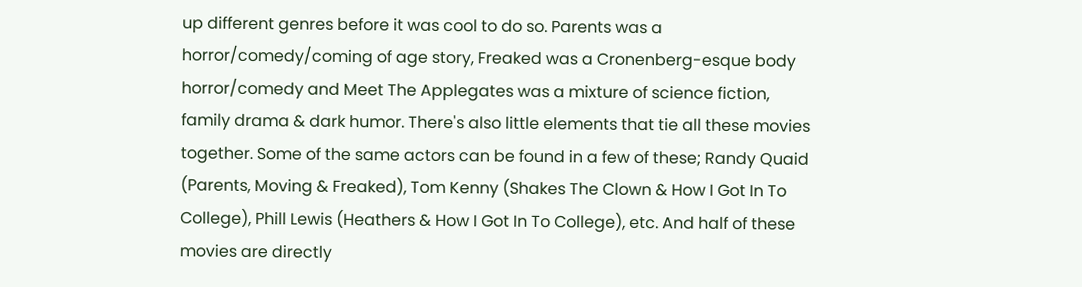up different genres before it was cool to do so. Parents was a horror/comedy/coming of age story, Freaked was a Cronenberg-esque body horror/comedy and Meet The Applegates was a mixture of science fiction, family drama & dark humor. There's also little elements that tie all these movies together. Some of the same actors can be found in a few of these; Randy Quaid (Parents, Moving & Freaked), Tom Kenny (Shakes The Clown & How I Got In To College), Phill Lewis (Heathers & How I Got In To College), etc. And half of these movies are directly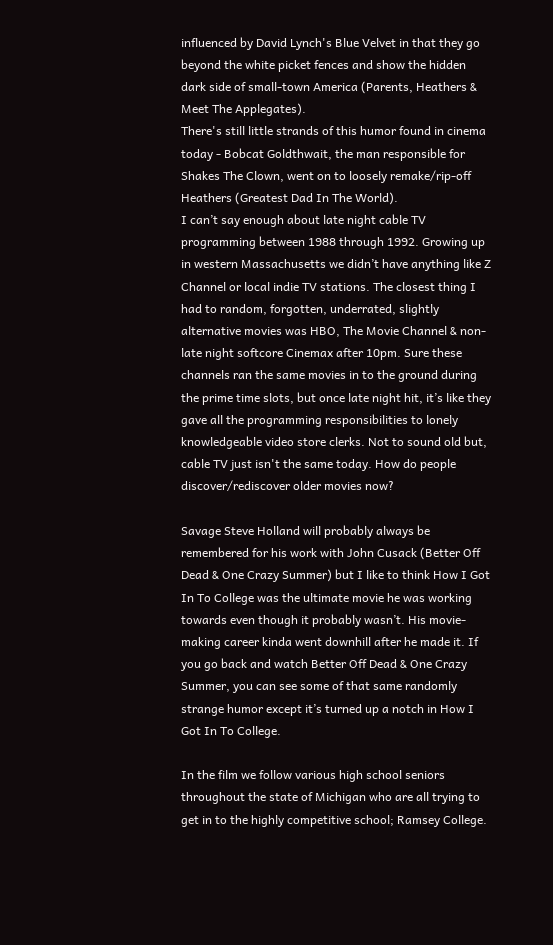influenced by David Lynch's Blue Velvet in that they go beyond the white picket fences and show the hidden dark side of small-town America (Parents, Heathers & Meet The Applegates).
There's still little strands of this humor found in cinema today - Bobcat Goldthwait, the man responsible for Shakes The Clown, went on to loosely remake/rip-off Heathers (Greatest Dad In The World).
I can’t say enough about late night cable TV programming between 1988 through 1992. Growing up in western Massachusetts we didn’t have anything like Z Channel or local indie TV stations. The closest thing I had to random, forgotten, underrated, slightly alternative movies was HBO, The Movie Channel & non-late night softcore Cinemax after 10pm. Sure these channels ran the same movies in to the ground during the prime time slots, but once late night hit, it’s like they gave all the programming responsibilities to lonely knowledgeable video store clerks. Not to sound old but, cable TV just isn't the same today. How do people discover/rediscover older movies now?

Savage Steve Holland will probably always be remembered for his work with John Cusack (Better Off Dead & One Crazy Summer) but I like to think How I Got In To College was the ultimate movie he was working towards even though it probably wasn’t. His movie-making career kinda went downhill after he made it. If you go back and watch Better Off Dead & One Crazy Summer, you can see some of that same randomly strange humor except it’s turned up a notch in How I Got In To College.

In the film we follow various high school seniors throughout the state of Michigan who are all trying to get in to the highly competitive school; Ramsey College.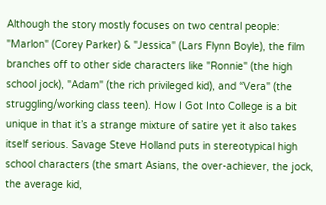Although the story mostly focuses on two central people: "Marlon" (Corey Parker) & "Jessica" (Lars Flynn Boyle), the film branches off to other side characters like "Ronnie" (the high school jock), "Adam" (the rich privileged kid), and “Vera" (the struggling/working class teen). How I Got Into College is a bit unique in that it’s a strange mixture of satire yet it also takes itself serious. Savage Steve Holland puts in stereotypical high school characters (the smart Asians, the over-achiever, the jock, the average kid,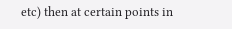etc) then at certain points in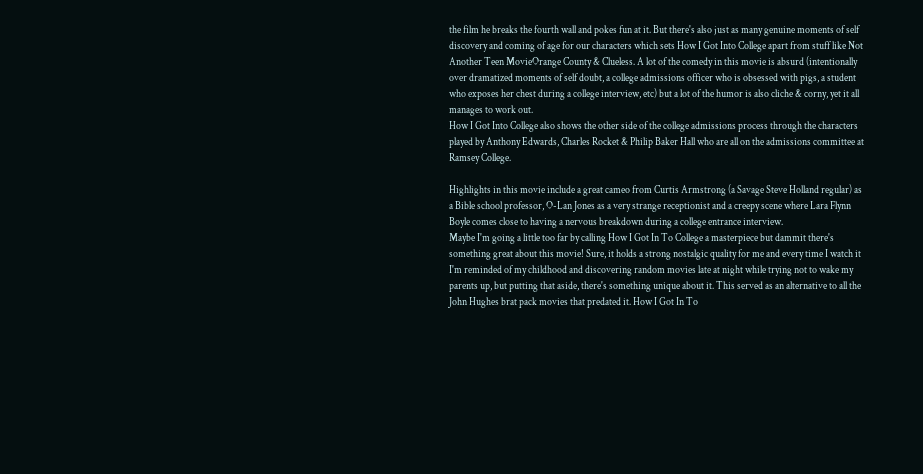the film he breaks the fourth wall and pokes fun at it. But there's also just as many genuine moments of self discovery and coming of age for our characters which sets How I Got Into College apart from stuff like Not Another Teen MovieOrange County & Clueless. A lot of the comedy in this movie is absurd (intentionally over dramatized moments of self doubt, a college admissions officer who is obsessed with pigs, a student who exposes her chest during a college interview, etc) but a lot of the humor is also cliche & corny, yet it all manages to work out.
How I Got Into College also shows the other side of the college admissions process through the characters played by Anthony Edwards, Charles Rocket & Philip Baker Hall who are all on the admissions committee at Ramsey College.

Highlights in this movie include a great cameo from Curtis Armstrong (a Savage Steve Holland regular) as a Bible school professor, O-Lan Jones as a very strange receptionist and a creepy scene where Lara Flynn Boyle comes close to having a nervous breakdown during a college entrance interview.
Maybe I'm going a little too far by calling How I Got In To College a masterpiece but dammit there's something great about this movie! Sure, it holds a strong nostalgic quality for me and every time I watch it I'm reminded of my childhood and discovering random movies late at night while trying not to wake my parents up, but putting that aside, there's something unique about it. This served as an alternative to all the John Hughes brat pack movies that predated it. How I Got In To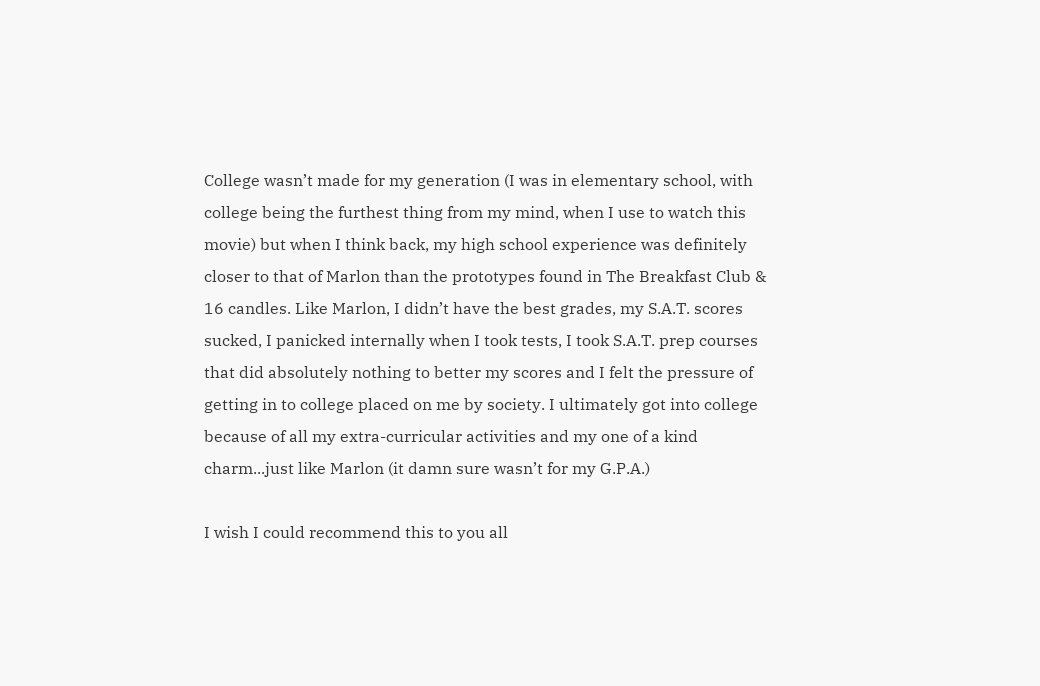College wasn’t made for my generation (I was in elementary school, with college being the furthest thing from my mind, when I use to watch this movie) but when I think back, my high school experience was definitely closer to that of Marlon than the prototypes found in The Breakfast Club & 16 candles. Like Marlon, I didn’t have the best grades, my S.A.T. scores sucked, I panicked internally when I took tests, I took S.A.T. prep courses that did absolutely nothing to better my scores and I felt the pressure of getting in to college placed on me by society. I ultimately got into college because of all my extra-curricular activities and my one of a kind charm...just like Marlon (it damn sure wasn’t for my G.P.A.)

I wish I could recommend this to you all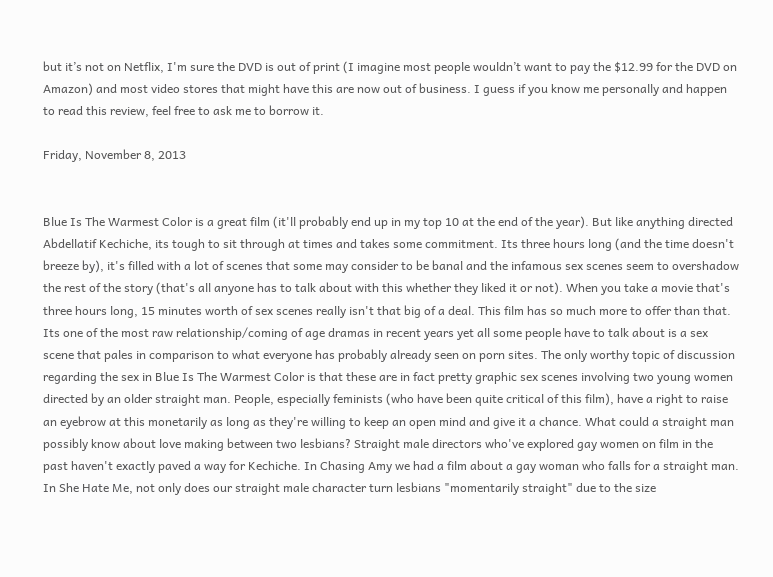but it’s not on Netflix, I'm sure the DVD is out of print (I imagine most people wouldn’t want to pay the $12.99 for the DVD on Amazon) and most video stores that might have this are now out of business. I guess if you know me personally and happen to read this review, feel free to ask me to borrow it.

Friday, November 8, 2013


Blue Is The Warmest Color is a great film (it'll probably end up in my top 10 at the end of the year). But like anything directed Abdellatif Kechiche, its tough to sit through at times and takes some commitment. Its three hours long (and the time doesn't breeze by), it's filled with a lot of scenes that some may consider to be banal and the infamous sex scenes seem to overshadow the rest of the story (that's all anyone has to talk about with this whether they liked it or not). When you take a movie that's three hours long, 15 minutes worth of sex scenes really isn't that big of a deal. This film has so much more to offer than that. Its one of the most raw relationship/coming of age dramas in recent years yet all some people have to talk about is a sex scene that pales in comparison to what everyone has probably already seen on porn sites. The only worthy topic of discussion regarding the sex in Blue Is The Warmest Color is that these are in fact pretty graphic sex scenes involving two young women directed by an older straight man. People, especially feminists (who have been quite critical of this film), have a right to raise an eyebrow at this monetarily as long as they're willing to keep an open mind and give it a chance. What could a straight man possibly know about love making between two lesbians? Straight male directors who've explored gay women on film in the past haven't exactly paved a way for Kechiche. In Chasing Amy we had a film about a gay woman who falls for a straight man. In She Hate Me, not only does our straight male character turn lesbians "momentarily straight" due to the size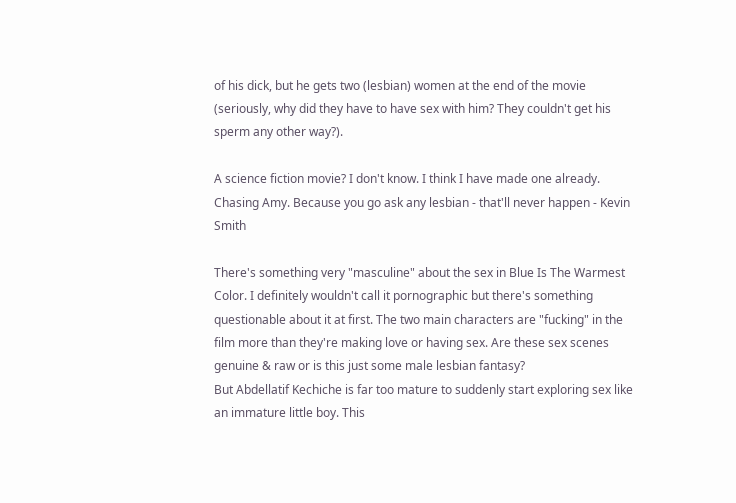of his dick, but he gets two (lesbian) women at the end of the movie (seriously, why did they have to have sex with him? They couldn't get his sperm any other way?).

A science fiction movie? I don't know. I think I have made one already. Chasing Amy. Because you go ask any lesbian - that'll never happen - Kevin Smith

There's something very "masculine" about the sex in Blue Is The Warmest Color. I definitely wouldn't call it pornographic but there's something questionable about it at first. The two main characters are "fucking" in the film more than they're making love or having sex. Are these sex scenes genuine & raw or is this just some male lesbian fantasy?
But Abdellatif Kechiche is far too mature to suddenly start exploring sex like an immature little boy. This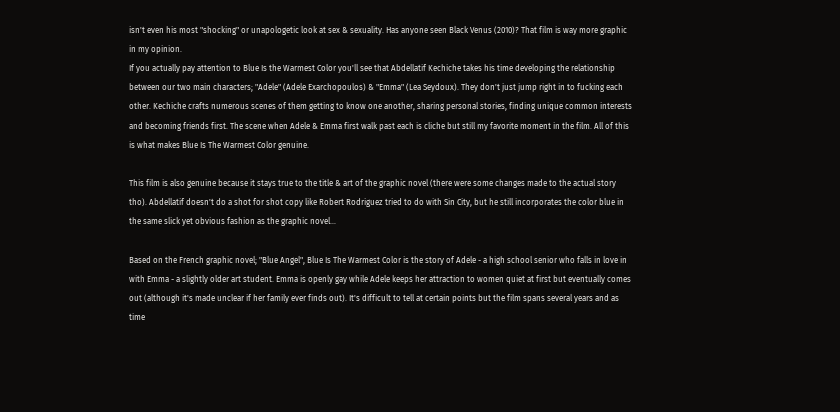isn't even his most "shocking" or unapologetic look at sex & sexuality. Has anyone seen Black Venus (2010)? That film is way more graphic in my opinion.
If you actually pay attention to Blue Is the Warmest Color you'll see that Abdellatif Kechiche takes his time developing the relationship between our two main characters; "Adele" (Adele Exarchopoulos) & "Emma" (Lea Seydoux). They don't just jump right in to fucking each other. Kechiche crafts numerous scenes of them getting to know one another, sharing personal stories, finding unique common interests and becoming friends first. The scene when Adele & Emma first walk past each is cliche but still my favorite moment in the film. All of this is what makes Blue Is The Warmest Color genuine.

This film is also genuine because it stays true to the title & art of the graphic novel (there were some changes made to the actual story tho). Abdellatif doesn't do a shot for shot copy like Robert Rodriguez tried to do with Sin City, but he still incorporates the color blue in the same slick yet obvious fashion as the graphic novel...

Based on the French graphic novel; "Blue Angel", Blue Is The Warmest Color is the story of Adele - a high school senior who falls in love in with Emma - a slightly older art student. Emma is openly gay while Adele keeps her attraction to women quiet at first but eventually comes out (although it's made unclear if her family ever finds out). It's difficult to tell at certain points but the film spans several years and as time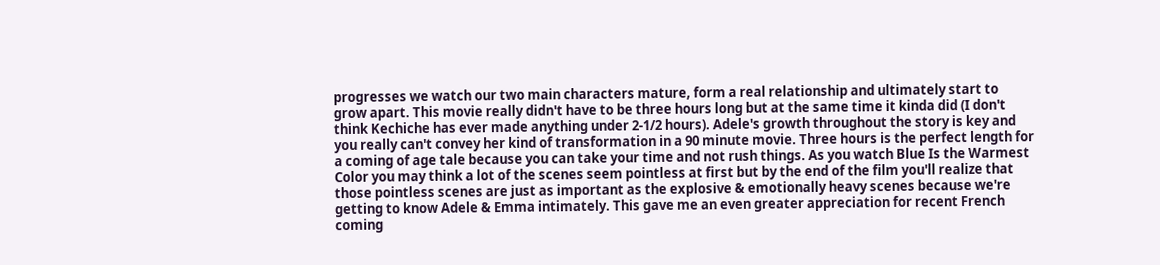progresses we watch our two main characters mature, form a real relationship and ultimately start to grow apart. This movie really didn't have to be three hours long but at the same time it kinda did (I don't think Kechiche has ever made anything under 2-1/2 hours). Adele's growth throughout the story is key and you really can't convey her kind of transformation in a 90 minute movie. Three hours is the perfect length for a coming of age tale because you can take your time and not rush things. As you watch Blue Is the Warmest Color you may think a lot of the scenes seem pointless at first but by the end of the film you'll realize that those pointless scenes are just as important as the explosive & emotionally heavy scenes because we're getting to know Adele & Emma intimately. This gave me an even greater appreciation for recent French coming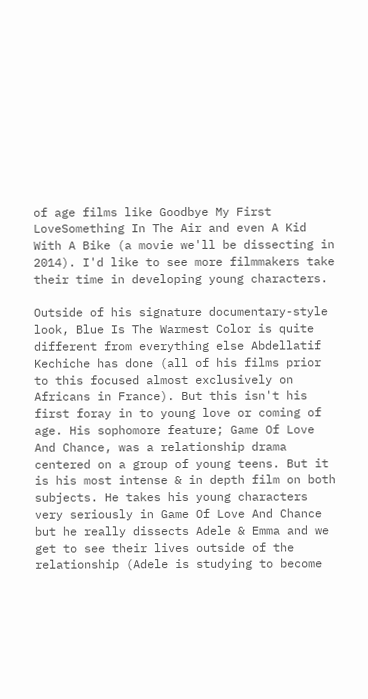of age films like Goodbye My First LoveSomething In The Air and even A Kid With A Bike (a movie we'll be dissecting in 2014). I'd like to see more filmmakers take their time in developing young characters.

Outside of his signature documentary-style look, Blue Is The Warmest Color is quite different from everything else Abdellatif Kechiche has done (all of his films prior to this focused almost exclusively on Africans in France). But this isn't his first foray in to young love or coming of age. His sophomore feature; Game Of Love And Chance, was a relationship drama centered on a group of young teens. But it is his most intense & in depth film on both subjects. He takes his young characters very seriously in Game Of Love And Chance but he really dissects Adele & Emma and we get to see their lives outside of the relationship (Adele is studying to become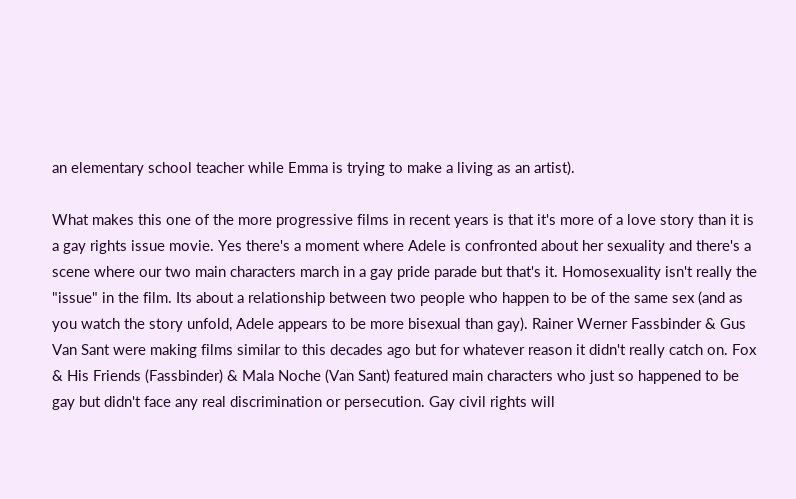an elementary school teacher while Emma is trying to make a living as an artist).

What makes this one of the more progressive films in recent years is that it's more of a love story than it is a gay rights issue movie. Yes there's a moment where Adele is confronted about her sexuality and there's a scene where our two main characters march in a gay pride parade but that's it. Homosexuality isn't really the "issue" in the film. Its about a relationship between two people who happen to be of the same sex (and as you watch the story unfold, Adele appears to be more bisexual than gay). Rainer Werner Fassbinder & Gus Van Sant were making films similar to this decades ago but for whatever reason it didn't really catch on. Fox & His Friends (Fassbinder) & Mala Noche (Van Sant) featured main characters who just so happened to be gay but didn't face any real discrimination or persecution. Gay civil rights will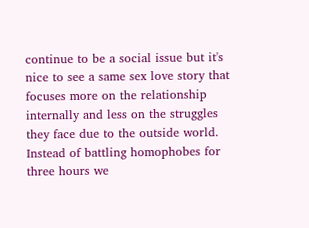continue to be a social issue but it's nice to see a same sex love story that focuses more on the relationship internally and less on the struggles they face due to the outside world. Instead of battling homophobes for three hours we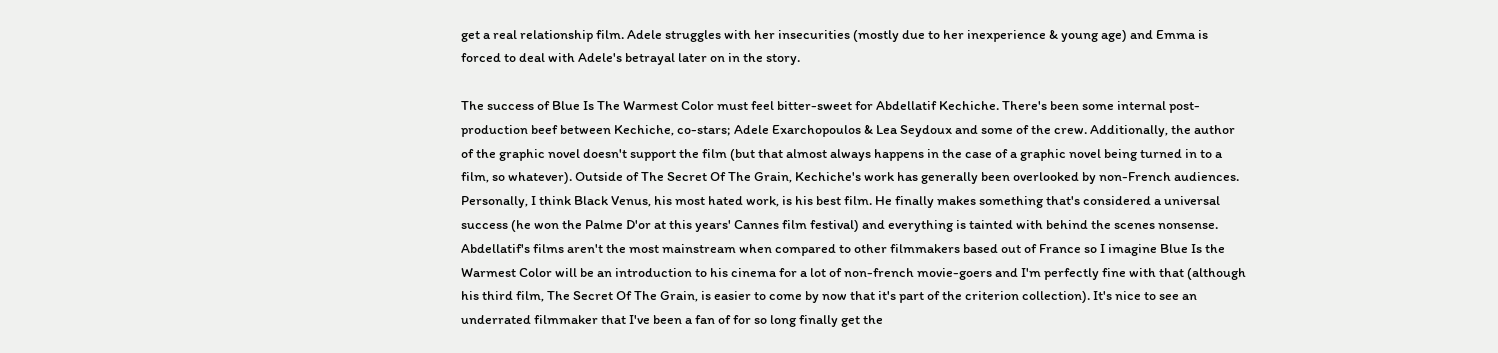get a real relationship film. Adele struggles with her insecurities (mostly due to her inexperience & young age) and Emma is forced to deal with Adele's betrayal later on in the story.

The success of Blue Is The Warmest Color must feel bitter-sweet for Abdellatif Kechiche. There's been some internal post-production beef between Kechiche, co-stars; Adele Exarchopoulos & Lea Seydoux and some of the crew. Additionally, the author of the graphic novel doesn't support the film (but that almost always happens in the case of a graphic novel being turned in to a film, so whatever). Outside of The Secret Of The Grain, Kechiche's work has generally been overlooked by non-French audiences. Personally, I think Black Venus, his most hated work, is his best film. He finally makes something that's considered a universal success (he won the Palme D'or at this years' Cannes film festival) and everything is tainted with behind the scenes nonsense.
Abdellatif's films aren't the most mainstream when compared to other filmmakers based out of France so I imagine Blue Is the Warmest Color will be an introduction to his cinema for a lot of non-french movie-goers and I'm perfectly fine with that (although his third film, The Secret Of The Grain, is easier to come by now that it's part of the criterion collection). It's nice to see an underrated filmmaker that I've been a fan of for so long finally get the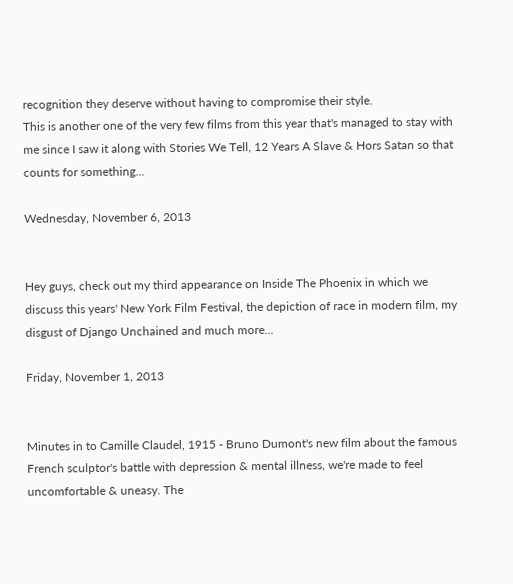recognition they deserve without having to compromise their style.
This is another one of the very few films from this year that's managed to stay with me since I saw it along with Stories We Tell, 12 Years A Slave & Hors Satan so that counts for something...

Wednesday, November 6, 2013


Hey guys, check out my third appearance on Inside The Phoenix in which we discuss this years' New York Film Festival, the depiction of race in modern film, my disgust of Django Unchained and much more...

Friday, November 1, 2013


Minutes in to Camille Claudel, 1915 - Bruno Dumont's new film about the famous French sculptor's battle with depression & mental illness, we're made to feel uncomfortable & uneasy. The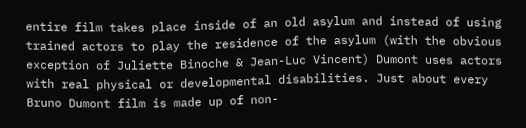entire film takes place inside of an old asylum and instead of using trained actors to play the residence of the asylum (with the obvious exception of Juliette Binoche & Jean-Luc Vincent) Dumont uses actors with real physical or developmental disabilities. Just about every Bruno Dumont film is made up of non-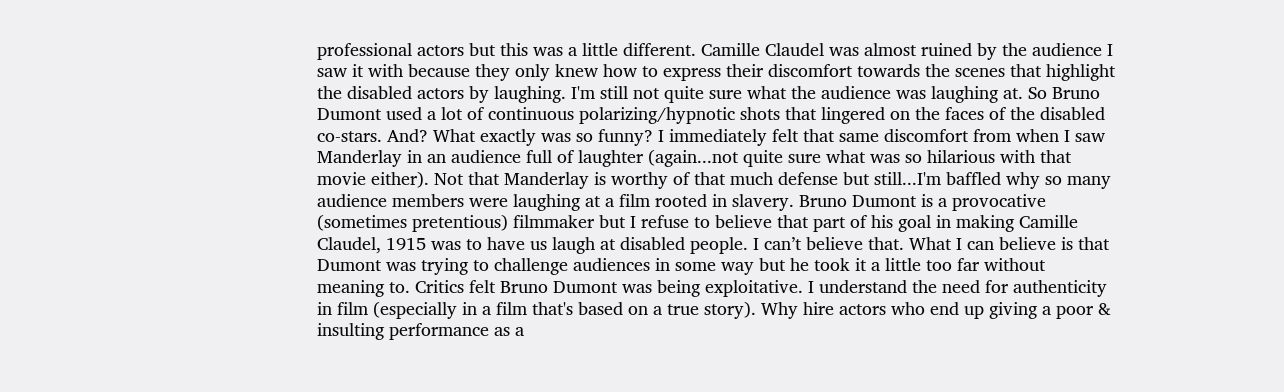professional actors but this was a little different. Camille Claudel was almost ruined by the audience I saw it with because they only knew how to express their discomfort towards the scenes that highlight the disabled actors by laughing. I'm still not quite sure what the audience was laughing at. So Bruno Dumont used a lot of continuous polarizing/hypnotic shots that lingered on the faces of the disabled co-stars. And? What exactly was so funny? I immediately felt that same discomfort from when I saw Manderlay in an audience full of laughter (again...not quite sure what was so hilarious with that movie either). Not that Manderlay is worthy of that much defense but still...I'm baffled why so many audience members were laughing at a film rooted in slavery. Bruno Dumont is a provocative (sometimes pretentious) filmmaker but I refuse to believe that part of his goal in making Camille Claudel, 1915 was to have us laugh at disabled people. I can’t believe that. What I can believe is that Dumont was trying to challenge audiences in some way but he took it a little too far without meaning to. Critics felt Bruno Dumont was being exploitative. I understand the need for authenticity in film (especially in a film that's based on a true story). Why hire actors who end up giving a poor & insulting performance as a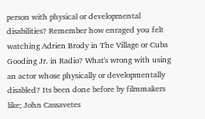person with physical or developmental disabilities? Remember how enraged you felt watching Adrien Brody in The Village or Cuba Gooding Jr. in Radio? What's wrong with using an actor whose physically or developmentally disabled? Its been done before by filmmakers like; John Cassavetes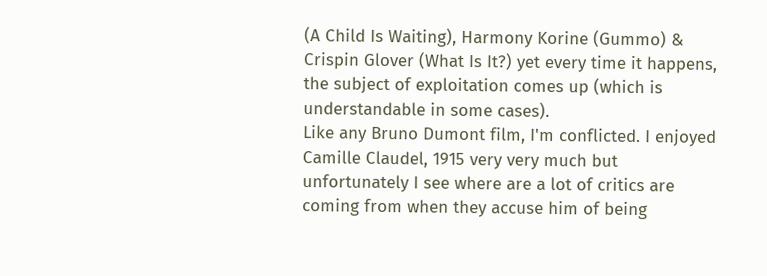(A Child Is Waiting), Harmony Korine (Gummo) & Crispin Glover (What Is It?) yet every time it happens, the subject of exploitation comes up (which is understandable in some cases).
Like any Bruno Dumont film, I'm conflicted. I enjoyed Camille Claudel, 1915 very very much but unfortunately I see where are a lot of critics are coming from when they accuse him of being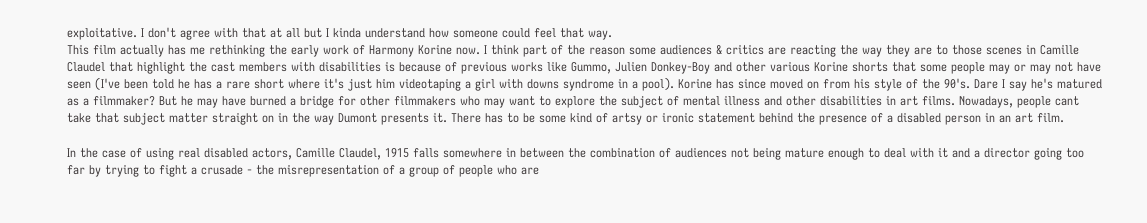exploitative. I don't agree with that at all but I kinda understand how someone could feel that way.
This film actually has me rethinking the early work of Harmony Korine now. I think part of the reason some audiences & critics are reacting the way they are to those scenes in Camille Claudel that highlight the cast members with disabilities is because of previous works like Gummo, Julien Donkey-Boy and other various Korine shorts that some people may or may not have seen (I've been told he has a rare short where it's just him videotaping a girl with downs syndrome in a pool). Korine has since moved on from his style of the 90's. Dare I say he's matured as a filmmaker? But he may have burned a bridge for other filmmakers who may want to explore the subject of mental illness and other disabilities in art films. Nowadays, people cant take that subject matter straight on in the way Dumont presents it. There has to be some kind of artsy or ironic statement behind the presence of a disabled person in an art film.

In the case of using real disabled actors, Camille Claudel, 1915 falls somewhere in between the combination of audiences not being mature enough to deal with it and a director going too far by trying to fight a crusade - the misrepresentation of a group of people who are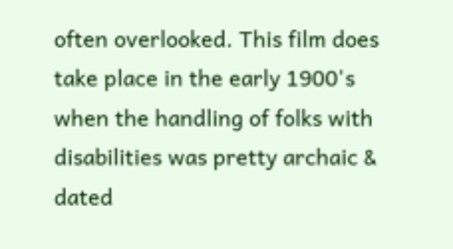often overlooked. This film does take place in the early 1900's when the handling of folks with disabilities was pretty archaic & dated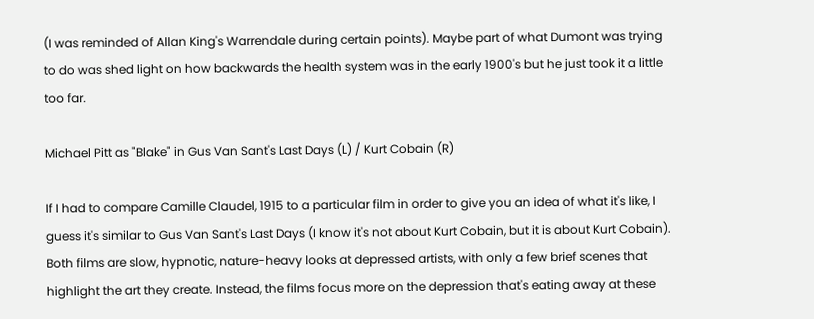(I was reminded of Allan King's Warrendale during certain points). Maybe part of what Dumont was trying to do was shed light on how backwards the health system was in the early 1900's but he just took it a little too far.

Michael Pitt as "Blake" in Gus Van Sant's Last Days (L) / Kurt Cobain (R)

If I had to compare Camille Claudel, 1915 to a particular film in order to give you an idea of what it's like, I guess it's similar to Gus Van Sant's Last Days (I know it's not about Kurt Cobain, but it is about Kurt Cobain). Both films are slow, hypnotic, nature-heavy looks at depressed artists, with only a few brief scenes that highlight the art they create. Instead, the films focus more on the depression that's eating away at these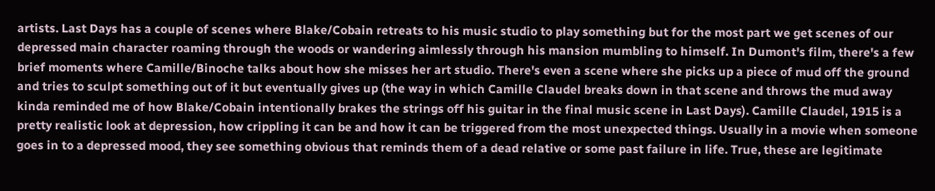artists. Last Days has a couple of scenes where Blake/Cobain retreats to his music studio to play something but for the most part we get scenes of our depressed main character roaming through the woods or wandering aimlessly through his mansion mumbling to himself. In Dumont's film, there's a few brief moments where Camille/Binoche talks about how she misses her art studio. There's even a scene where she picks up a piece of mud off the ground and tries to sculpt something out of it but eventually gives up (the way in which Camille Claudel breaks down in that scene and throws the mud away kinda reminded me of how Blake/Cobain intentionally brakes the strings off his guitar in the final music scene in Last Days). Camille Claudel, 1915 is a pretty realistic look at depression, how crippling it can be and how it can be triggered from the most unexpected things. Usually in a movie when someone goes in to a depressed mood, they see something obvious that reminds them of a dead relative or some past failure in life. True, these are legitimate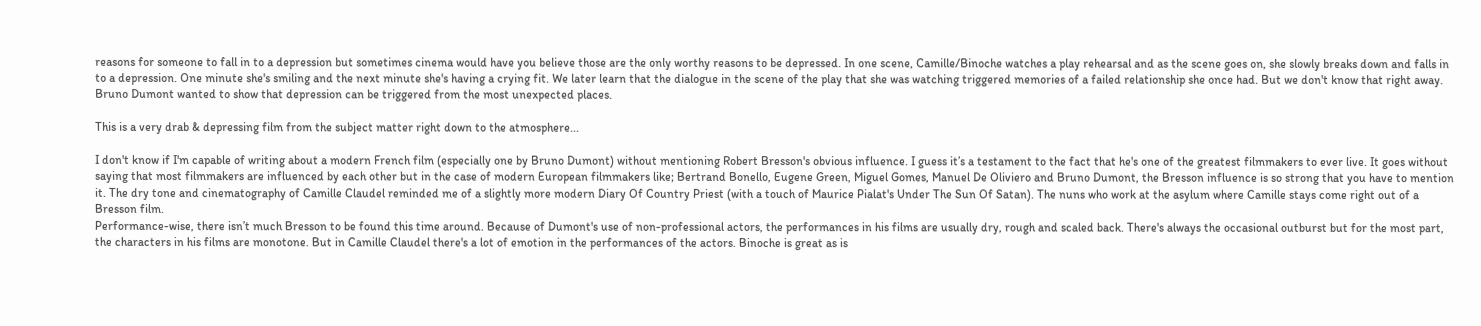reasons for someone to fall in to a depression but sometimes cinema would have you believe those are the only worthy reasons to be depressed. In one scene, Camille/Binoche watches a play rehearsal and as the scene goes on, she slowly breaks down and falls in to a depression. One minute she's smiling and the next minute she's having a crying fit. We later learn that the dialogue in the scene of the play that she was watching triggered memories of a failed relationship she once had. But we don't know that right away. Bruno Dumont wanted to show that depression can be triggered from the most unexpected places.

This is a very drab & depressing film from the subject matter right down to the atmosphere...

I don't know if I'm capable of writing about a modern French film (especially one by Bruno Dumont) without mentioning Robert Bresson's obvious influence. I guess it’s a testament to the fact that he's one of the greatest filmmakers to ever live. It goes without saying that most filmmakers are influenced by each other but in the case of modern European filmmakers like; Bertrand Bonello, Eugene Green, Miguel Gomes, Manuel De Oliviero and Bruno Dumont, the Bresson influence is so strong that you have to mention it. The dry tone and cinematography of Camille Claudel reminded me of a slightly more modern Diary Of Country Priest (with a touch of Maurice Pialat's Under The Sun Of Satan). The nuns who work at the asylum where Camille stays come right out of a Bresson film.
Performance-wise, there isn’t much Bresson to be found this time around. Because of Dumont's use of non-professional actors, the performances in his films are usually dry, rough and scaled back. There's always the occasional outburst but for the most part, the characters in his films are monotone. But in Camille Claudel there's a lot of emotion in the performances of the actors. Binoche is great as is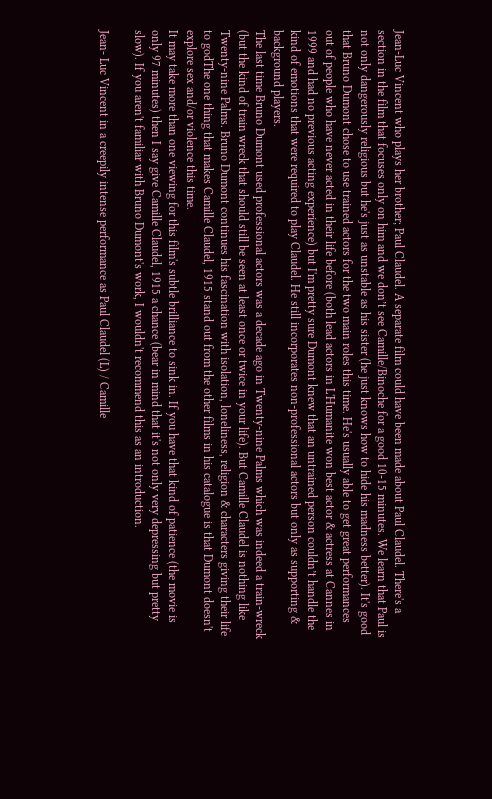Jean-Luc Vincent who plays her brother; Paul Claudel. A separate film could have been made about Paul Claudel. There's a section in the film that focuses only on him and we don’t see Camille/Binoche for a good 10-15 minutes. We learn that Paul is not only dangerously religious but he's just as unstable as his sister (he just knows how to hide his madness better). It's good that Bruno Dumont chose to use trained actors for the two main roles this time. He's usually able to get great performances out of people who have never acted in their life before (both lead actors in L'Humanite won best actor & actress at Cannes in 1999 and had no previous acting experience) but I'm pretty sure Dumont knew that an untrained person couldn’t handle the kind of emotions that were required to play Claudel. He still incorporates non-professional actors but only as supporting & background players.
The last time Bruno Dumont used professional actors was a decade ago in Twenty-nine Palms which was indeed a train-wreck (but the kind of train wreck that should still be seen at least once or twice in your life). But Camille Claudel is nothing like Twenty-nine Palms. Bruno Dumont continues his fascination with isolation, loneliness, religion & characters giving their life to godThe one thing that makes Camille Claudel, 1915 stand out from the other films in his catalogue is that Dumont doesn't explore sex and/or violence this time.
It may take more than one viewing for this film's subtle brilliance to sink in. If you have that kind of patience (the movie is only 97 minutes) then I say give Camille Claudel, 1915 a chance (bear in mind that it's not only very depressing but pretty slow). If you aren't familiar with Bruno Dumont's work, I wouldn't recommend this as an introduction.

Jean- Luc Vincent in a creepily intense performance as Paul Claudel (L) / Camille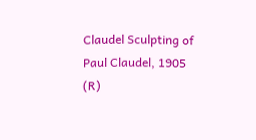Claudel Sculpting of Paul Claudel, 1905 (R)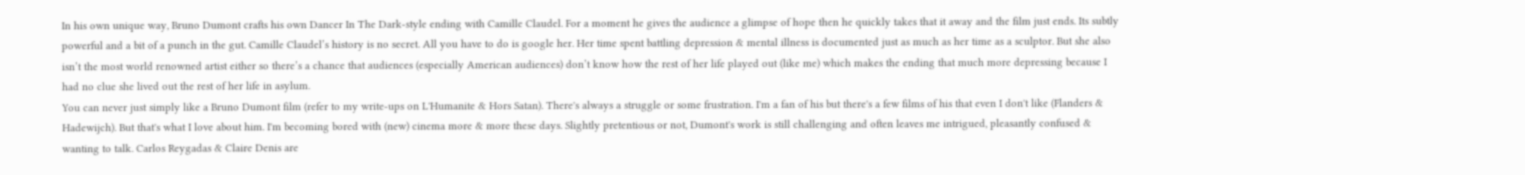In his own unique way, Bruno Dumont crafts his own Dancer In The Dark-style ending with Camille Claudel. For a moment he gives the audience a glimpse of hope then he quickly takes that it away and the film just ends. Its subtly powerful and a bit of a punch in the gut. Camille Claudel’s history is no secret. All you have to do is google her. Her time spent battling depression & mental illness is documented just as much as her time as a sculptor. But she also isn’t the most world renowned artist either so there’s a chance that audiences (especially American audiences) don’t know how the rest of her life played out (like me) which makes the ending that much more depressing because I had no clue she lived out the rest of her life in asylum.
You can never just simply like a Bruno Dumont film (refer to my write-ups on L'Humanite & Hors Satan). There's always a struggle or some frustration. I'm a fan of his but there's a few films of his that even I don't like (Flanders & Hadewijch). But that's what I love about him. I'm becoming bored with (new) cinema more & more these days. Slightly pretentious or not, Dumont's work is still challenging and often leaves me intrigued, pleasantly confused & wanting to talk. Carlos Reygadas & Claire Denis are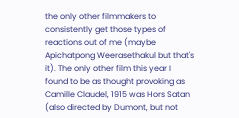the only other filmmakers to consistently get those types of reactions out of me (maybe Apichatpong Weerasethakul but that's it). The only other film this year I found to be as thought provoking as Camille Claudel, 1915 was Hors Satan (also directed by Dumont, but not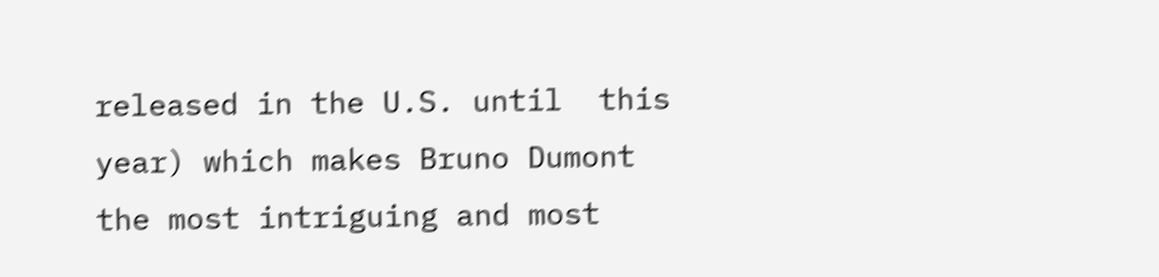released in the U.S. until  this year) which makes Bruno Dumont the most intriguing and most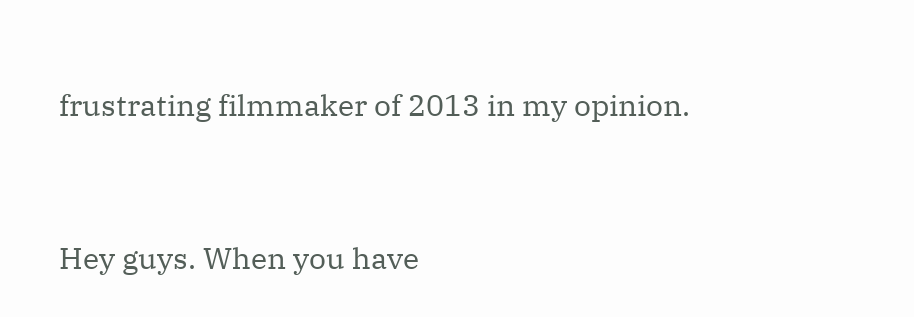frustrating filmmaker of 2013 in my opinion.


Hey guys. When you have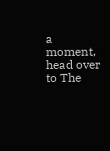a moment, head over to The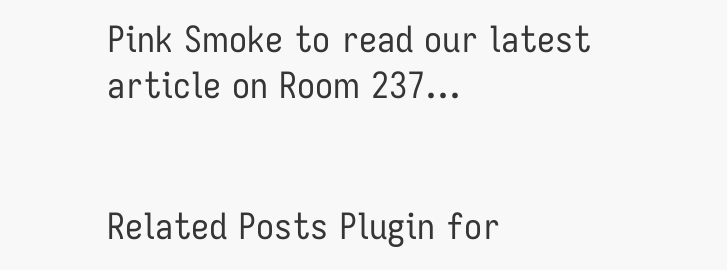Pink Smoke to read our latest article on Room 237...


Related Posts Plugin for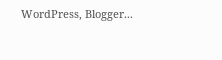WordPress, Blogger...